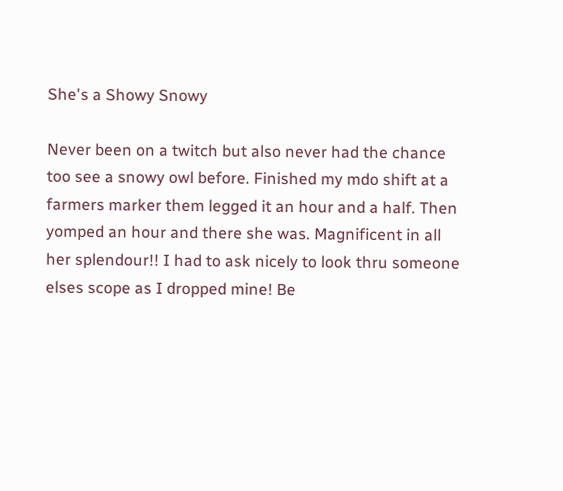She's a Showy Snowy

Never been on a twitch but also never had the chance too see a snowy owl before. Finished my mdo shift at a farmers marker them legged it an hour and a half. Then yomped an hour and there she was. Magnificent in all her splendour!! I had to ask nicely to look thru someone elses scope as I dropped mine! Be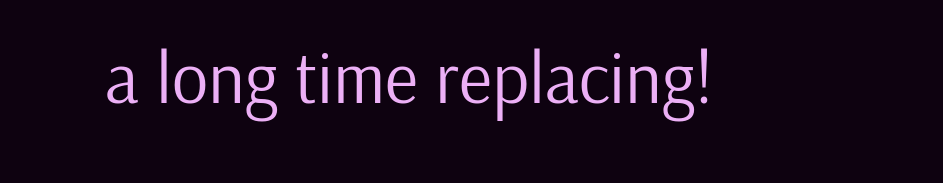a long time replacing!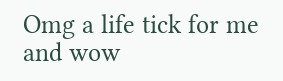Omg a life tick for me and wow